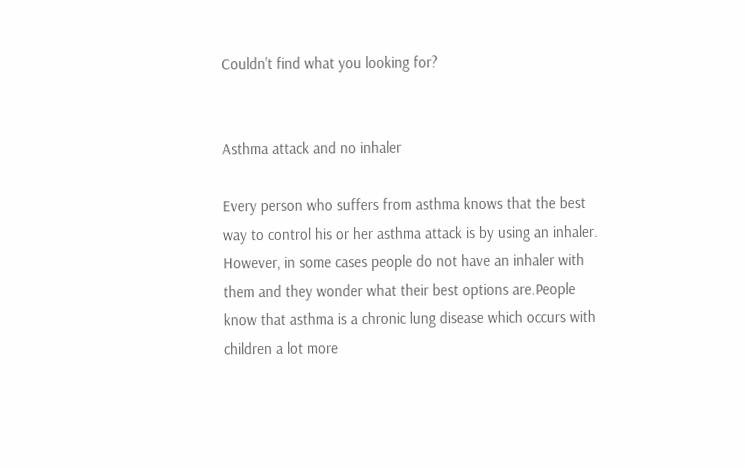Couldn't find what you looking for?


Asthma attack and no inhaler

Every person who suffers from asthma knows that the best way to control his or her asthma attack is by using an inhaler. However, in some cases people do not have an inhaler with them and they wonder what their best options are.People know that asthma is a chronic lung disease which occurs with children a lot more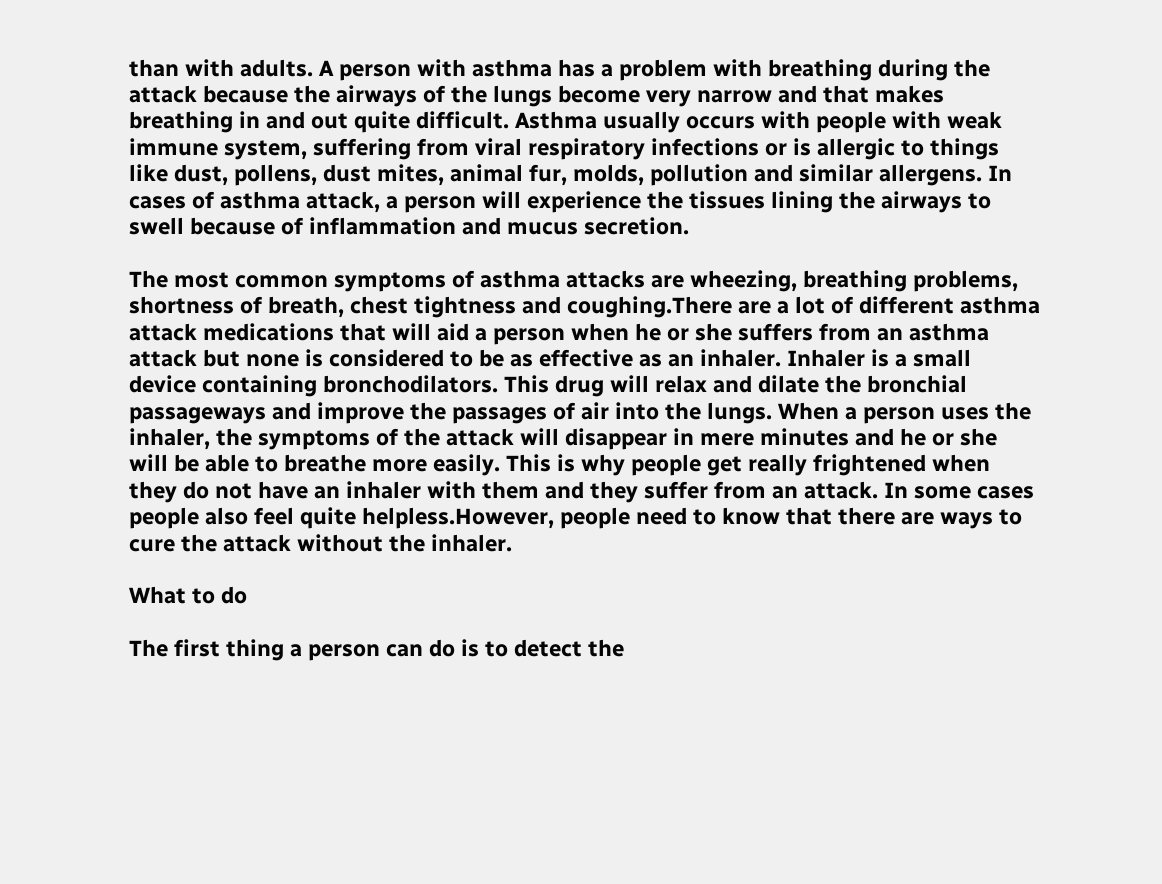than with adults. A person with asthma has a problem with breathing during the attack because the airways of the lungs become very narrow and that makes breathing in and out quite difficult. Asthma usually occurs with people with weak immune system, suffering from viral respiratory infections or is allergic to things like dust, pollens, dust mites, animal fur, molds, pollution and similar allergens. In cases of asthma attack, a person will experience the tissues lining the airways to swell because of inflammation and mucus secretion.

The most common symptoms of asthma attacks are wheezing, breathing problems, shortness of breath, chest tightness and coughing.There are a lot of different asthma attack medications that will aid a person when he or she suffers from an asthma attack but none is considered to be as effective as an inhaler. Inhaler is a small device containing bronchodilators. This drug will relax and dilate the bronchial passageways and improve the passages of air into the lungs. When a person uses the inhaler, the symptoms of the attack will disappear in mere minutes and he or she will be able to breathe more easily. This is why people get really frightened when they do not have an inhaler with them and they suffer from an attack. In some cases people also feel quite helpless.However, people need to know that there are ways to cure the attack without the inhaler.

What to do

The first thing a person can do is to detect the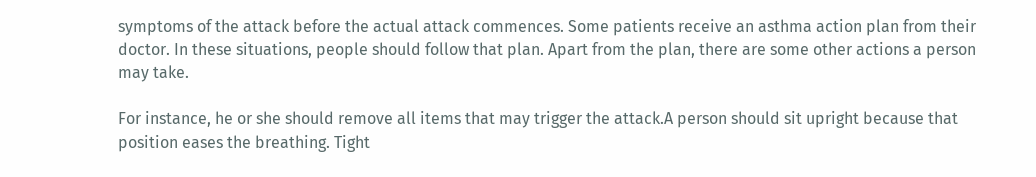symptoms of the attack before the actual attack commences. Some patients receive an asthma action plan from their doctor. In these situations, people should follow that plan. Apart from the plan, there are some other actions a person may take.

For instance, he or she should remove all items that may trigger the attack.A person should sit upright because that position eases the breathing. Tight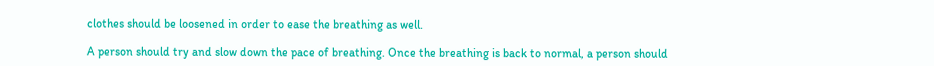clothes should be loosened in order to ease the breathing as well.

A person should try and slow down the pace of breathing. Once the breathing is back to normal, a person should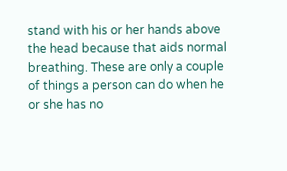stand with his or her hands above the head because that aids normal breathing. These are only a couple of things a person can do when he or she has no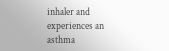inhaler and experiences an asthma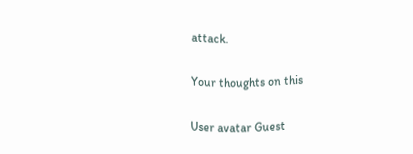attack.

Your thoughts on this

User avatar Guest